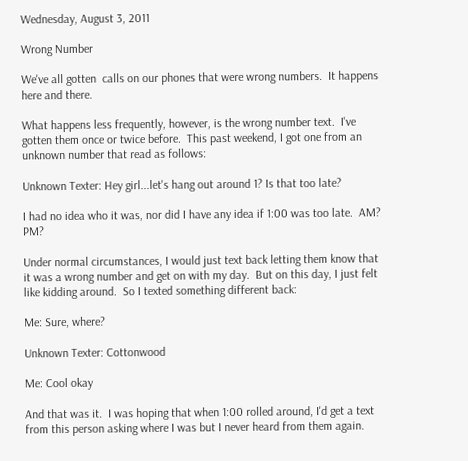Wednesday, August 3, 2011

Wrong Number

We've all gotten  calls on our phones that were wrong numbers.  It happens here and there.

What happens less frequently, however, is the wrong number text.  I've gotten them once or twice before.  This past weekend, I got one from an unknown number that read as follows:

Unknown Texter: Hey girl...let's hang out around 1? Is that too late?

I had no idea who it was, nor did I have any idea if 1:00 was too late.  AM?  PM?

Under normal circumstances, I would just text back letting them know that it was a wrong number and get on with my day.  But on this day, I just felt like kidding around.  So I texted something different back:

Me: Sure, where?

Unknown Texter: Cottonwood

Me: Cool okay

And that was it.  I was hoping that when 1:00 rolled around, I'd get a text from this person asking where I was but I never heard from them again.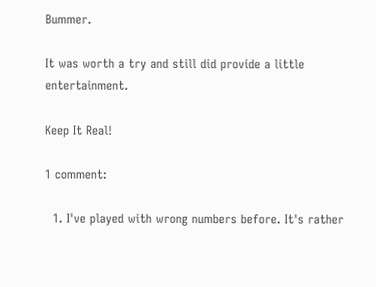Bummer.

It was worth a try and still did provide a little entertainment.

Keep It Real!

1 comment:

  1. I've played with wrong numbers before. It's rather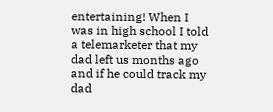entertaining! When I was in high school I told a telemarketer that my dad left us months ago and if he could track my dad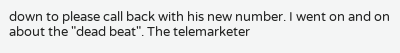down to please call back with his new number. I went on and on about the "dead beat". The telemarketer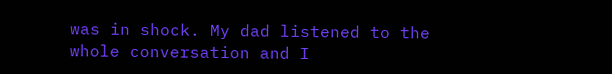was in shock. My dad listened to the whole conversation and I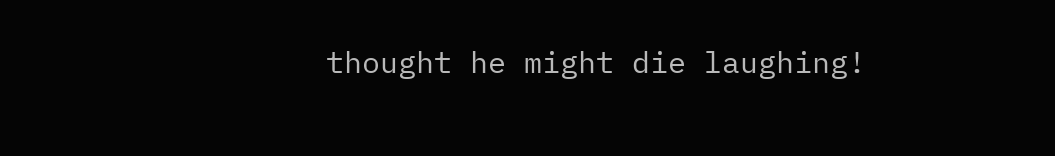thought he might die laughing!